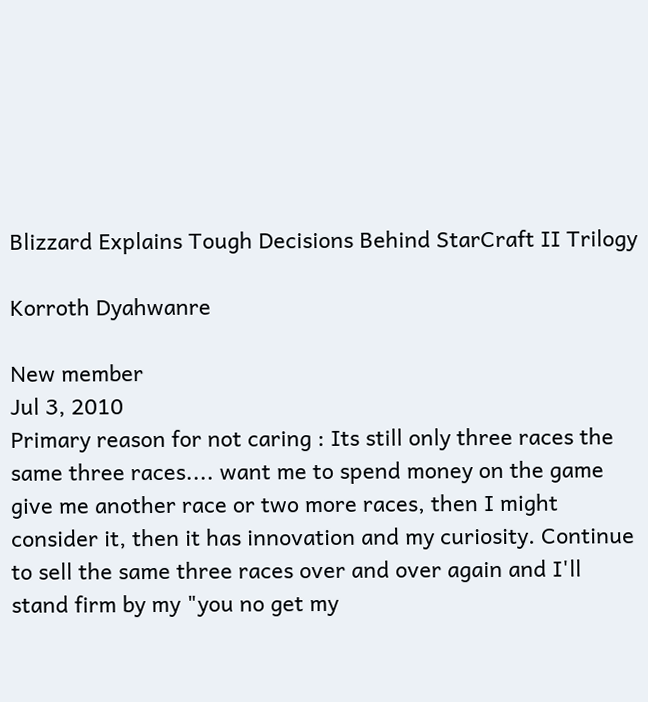Blizzard Explains Tough Decisions Behind StarCraft II Trilogy

Korroth Dyahwanre

New member
Jul 3, 2010
Primary reason for not caring : Its still only three races the same three races.... want me to spend money on the game give me another race or two more races, then I might consider it, then it has innovation and my curiosity. Continue to sell the same three races over and over again and I'll stand firm by my "you no get my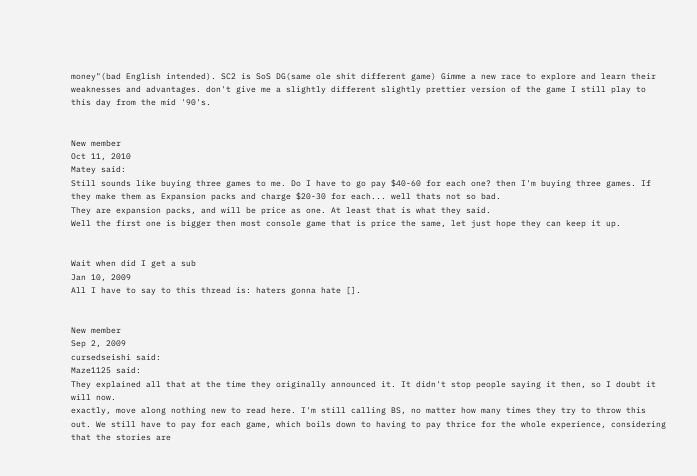money"(bad English intended). SC2 is SoS DG(same ole shit different game) Gimme a new race to explore and learn their weaknesses and advantages. don't give me a slightly different slightly prettier version of the game I still play to this day from the mid '90's.


New member
Oct 11, 2010
Matey said:
Still sounds like buying three games to me. Do I have to go pay $40-60 for each one? then I'm buying three games. If they make them as Expansion packs and charge $20-30 for each... well thats not so bad.
They are expansion packs, and will be price as one. At least that is what they said.
Well the first one is bigger then most console game that is price the same, let just hope they can keep it up.


Wait when did I get a sub
Jan 10, 2009
All I have to say to this thread is: haters gonna hate [].


New member
Sep 2, 2009
cursedseishi said:
Maze1125 said:
They explained all that at the time they originally announced it. It didn't stop people saying it then, so I doubt it will now.
exactly, move along nothing new to read here. I'm still calling BS, no matter how many times they try to throw this out. We still have to pay for each game, which boils down to having to pay thrice for the whole experience, considering that the stories are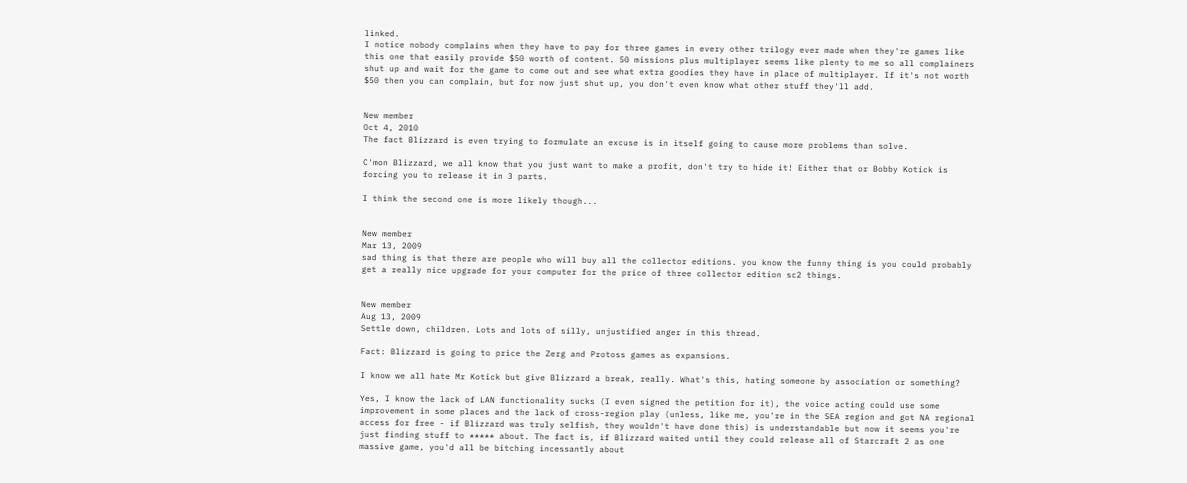linked.
I notice nobody complains when they have to pay for three games in every other trilogy ever made when they're games like this one that easily provide $50 worth of content. 50 missions plus multiplayer seems like plenty to me so all complainers shut up and wait for the game to come out and see what extra goodies they have in place of multiplayer. If it's not worth $50 then you can complain, but for now just shut up, you don't even know what other stuff they'll add.


New member
Oct 4, 2010
The fact Blizzard is even trying to formulate an excuse is in itself going to cause more problems than solve.

C'mon Blizzard, we all know that you just want to make a profit, don't try to hide it! Either that or Bobby Kotick is forcing you to release it in 3 parts.

I think the second one is more likely though...


New member
Mar 13, 2009
sad thing is that there are people who will buy all the collector editions. you know the funny thing is you could probably get a really nice upgrade for your computer for the price of three collector edition sc2 things.


New member
Aug 13, 2009
Settle down, children. Lots and lots of silly, unjustified anger in this thread.

Fact: Blizzard is going to price the Zerg and Protoss games as expansions.

I know we all hate Mr Kotick but give Blizzard a break, really. What's this, hating someone by association or something?

Yes, I know the lack of LAN functionality sucks (I even signed the petition for it), the voice acting could use some improvement in some places and the lack of cross-region play (unless, like me, you're in the SEA region and got NA regional access for free - if Blizzard was truly selfish, they wouldn't have done this) is understandable but now it seems you're just finding stuff to ***** about. The fact is, if Blizzard waited until they could release all of Starcraft 2 as one massive game, you'd all be bitching incessantly about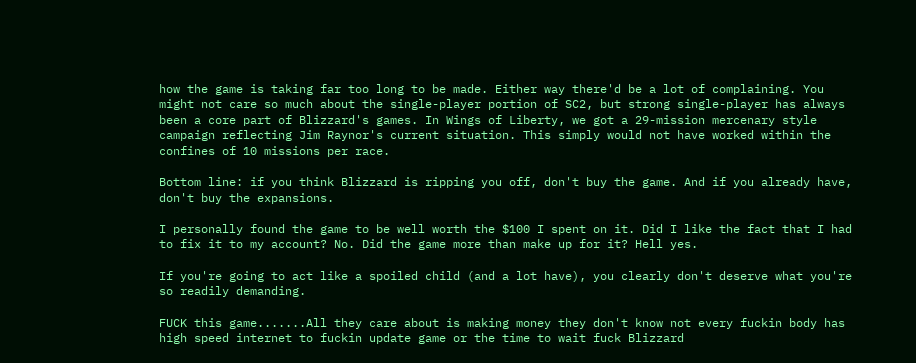how the game is taking far too long to be made. Either way there'd be a lot of complaining. You might not care so much about the single-player portion of SC2, but strong single-player has always been a core part of Blizzard's games. In Wings of Liberty, we got a 29-mission mercenary style campaign reflecting Jim Raynor's current situation. This simply would not have worked within the confines of 10 missions per race.

Bottom line: if you think Blizzard is ripping you off, don't buy the game. And if you already have, don't buy the expansions.

I personally found the game to be well worth the $100 I spent on it. Did I like the fact that I had to fix it to my account? No. Did the game more than make up for it? Hell yes.

If you're going to act like a spoiled child (and a lot have), you clearly don't deserve what you're so readily demanding.

FUCK this game.......All they care about is making money they don't know not every fuckin body has high speed internet to fuckin update game or the time to wait fuck Blizzard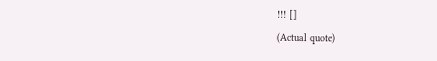!!! []
(Actual quote)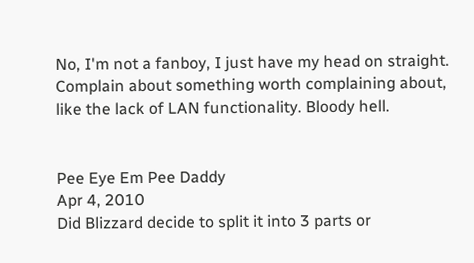No, I'm not a fanboy, I just have my head on straight. Complain about something worth complaining about, like the lack of LAN functionality. Bloody hell.


Pee Eye Em Pee Daddy
Apr 4, 2010
Did Blizzard decide to split it into 3 parts or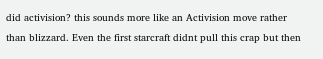did activision? this sounds more like an Activision move rather than blizzard. Even the first starcraft didnt pull this crap but then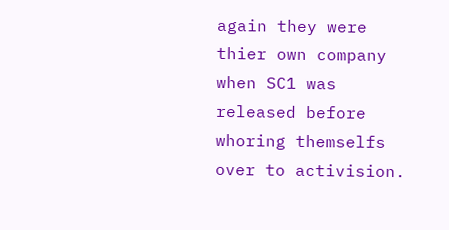again they were thier own company when SC1 was released before whoring themselfs over to activision.